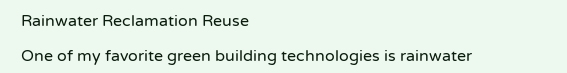Rainwater Reclamation Reuse

One of my favorite green building technologies is rainwater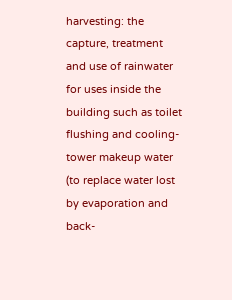harvesting: the capture, treatment and use of rainwater for uses inside the building such as toilet flushing and cooling-tower makeup water (to replace water lost by evaporation and back-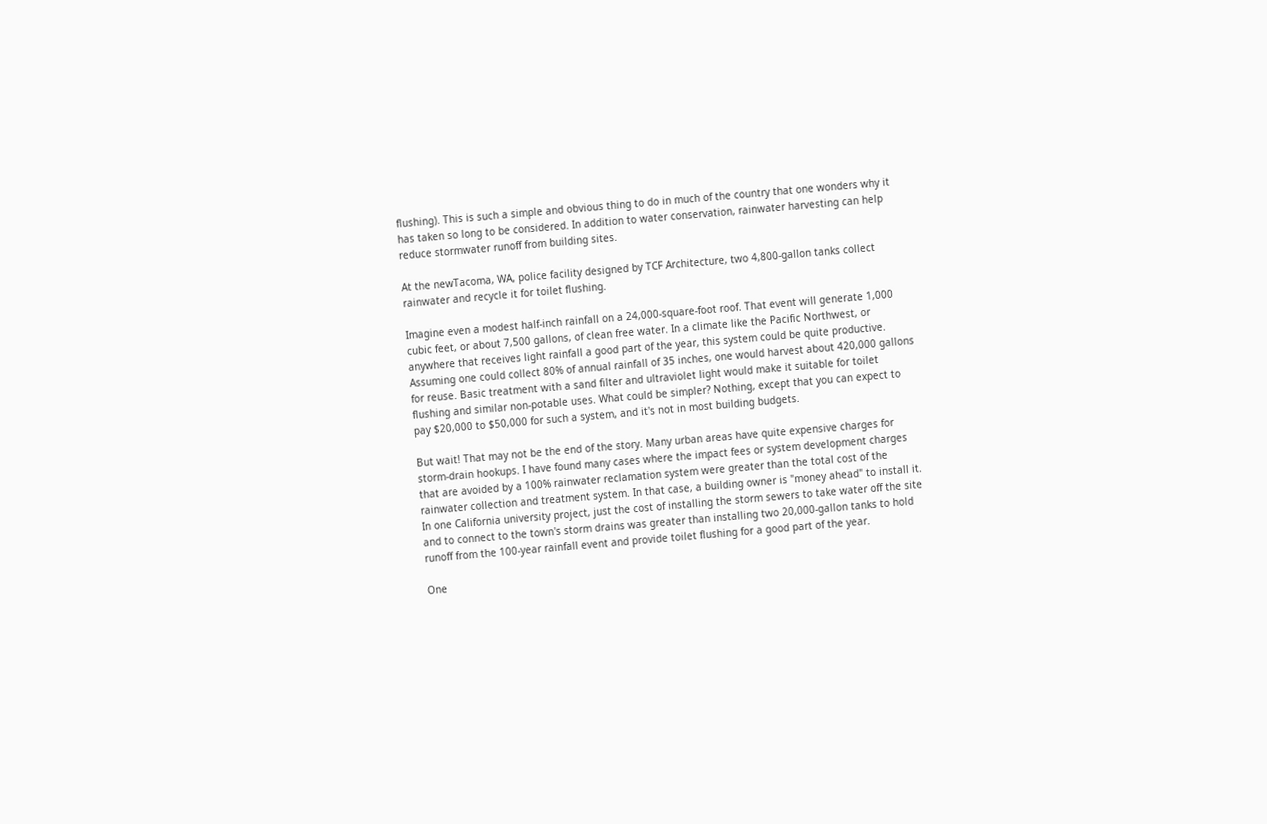flushing). This is such a simple and obvious thing to do in much of the country that one wonders why it has taken so long to be considered. In addition to water conservation, rainwater harvesting can help reduce stormwater runoff from building sites.

At the newTacoma, WA, police facility designed by TCF Architecture, two 4,800-gallon tanks collect rainwater and recycle it for toilet flushing.

Imagine even a modest half-inch rainfall on a 24,000-square-foot roof. That event will generate 1,000 cubic feet, or about 7,500 gallons, of clean free water. In a climate like the Pacific Northwest, or anywhere that receives light rainfall a good part of the year, this system could be quite productive. Assuming one could collect 80% of annual rainfall of 35 inches, one would harvest about 420,000 gallons for reuse. Basic treatment with a sand filter and ultraviolet light would make it suitable for toilet flushing and similar non-potable uses. What could be simpler? Nothing, except that you can expect to pay $20,000 to $50,000 for such a system, and it's not in most building budgets.

But wait! That may not be the end of the story. Many urban areas have quite expensive charges for storm-drain hookups. I have found many cases where the impact fees or system development charges that are avoided by a 100% rainwater reclamation system were greater than the total cost of the rainwater collection and treatment system. In that case, a building owner is "money ahead" to install it. In one California university project, just the cost of installing the storm sewers to take water off the site and to connect to the town's storm drains was greater than installing two 20,000-gallon tanks to hold runoff from the 100-year rainfall event and provide toilet flushing for a good part of the year.

One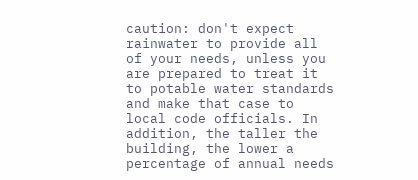caution: don't expect rainwater to provide all of your needs, unless you are prepared to treat it to potable water standards and make that case to local code officials. In addition, the taller the building, the lower a percentage of annual needs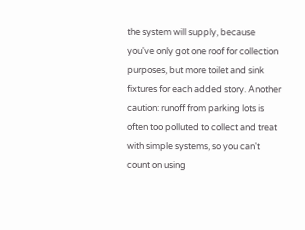the system will supply, because you've only got one roof for collection purposes, but more toilet and sink fixtures for each added story. Another caution: runoff from parking lots is often too polluted to collect and treat with simple systems, so you can't count on using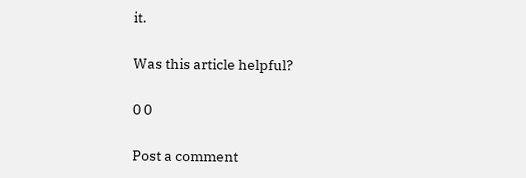it.

Was this article helpful?

0 0

Post a comment